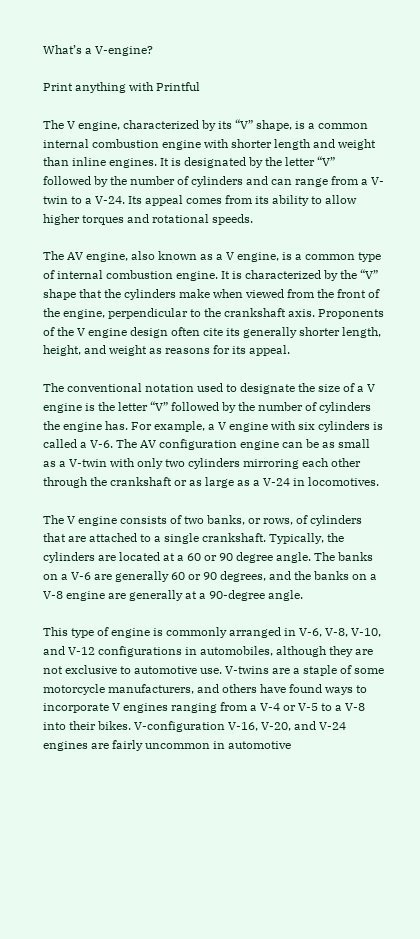What’s a V-engine?

Print anything with Printful

The V engine, characterized by its “V” shape, is a common internal combustion engine with shorter length and weight than inline engines. It is designated by the letter “V” followed by the number of cylinders and can range from a V-twin to a V-24. Its appeal comes from its ability to allow higher torques and rotational speeds.

The AV engine, also known as a V engine, is a common type of internal combustion engine. It is characterized by the “V” shape that the cylinders make when viewed from the front of the engine, perpendicular to the crankshaft axis. Proponents of the V engine design often cite its generally shorter length, height, and weight as reasons for its appeal.

The conventional notation used to designate the size of a V engine is the letter “V” followed by the number of cylinders the engine has. For example, a V engine with six cylinders is called a V-6. The AV configuration engine can be as small as a V-twin with only two cylinders mirroring each other through the crankshaft or as large as a V-24 in locomotives.

The V engine consists of two banks, or rows, of cylinders that are attached to a single crankshaft. Typically, the cylinders are located at a 60 or 90 degree angle. The banks on a V-6 are generally 60 or 90 degrees, and the banks on a V-8 engine are generally at a 90-degree angle.

This type of engine is commonly arranged in V-6, V-8, V-10, and V-12 configurations in automobiles, although they are not exclusive to automotive use. V-twins are a staple of some motorcycle manufacturers, and others have found ways to incorporate V engines ranging from a V-4 or V-5 to a V-8 into their bikes. V-configuration V-16, V-20, and V-24 engines are fairly uncommon in automotive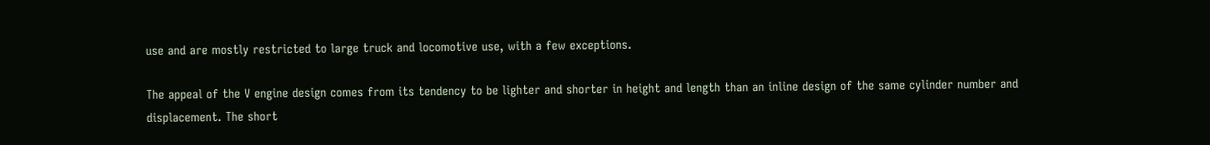use and are mostly restricted to large truck and locomotive use, with a few exceptions.

The appeal of the V engine design comes from its tendency to be lighter and shorter in height and length than an inline design of the same cylinder number and displacement. The short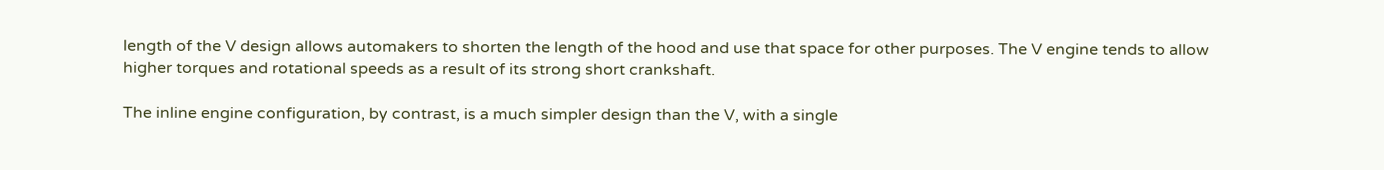length of the V design allows automakers to shorten the length of the hood and use that space for other purposes. The V engine tends to allow higher torques and rotational speeds as a result of its strong short crankshaft.

The inline engine configuration, by contrast, is a much simpler design than the V, with a single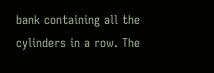bank containing all the cylinders in a row. The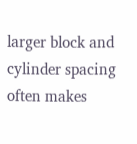larger block and cylinder spacing often makes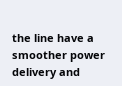the line have a smoother power delivery and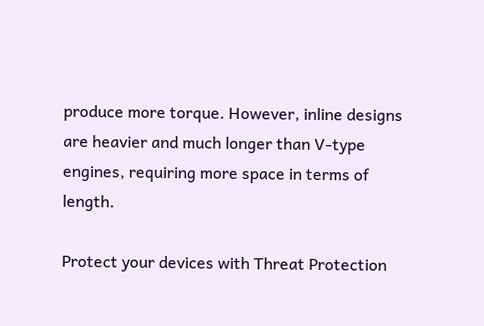produce more torque. However, inline designs are heavier and much longer than V-type engines, requiring more space in terms of length.

Protect your devices with Threat Protection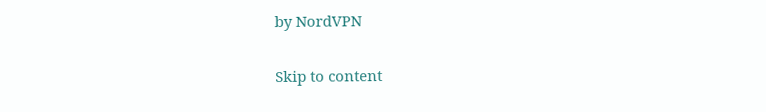by NordVPN

Skip to content